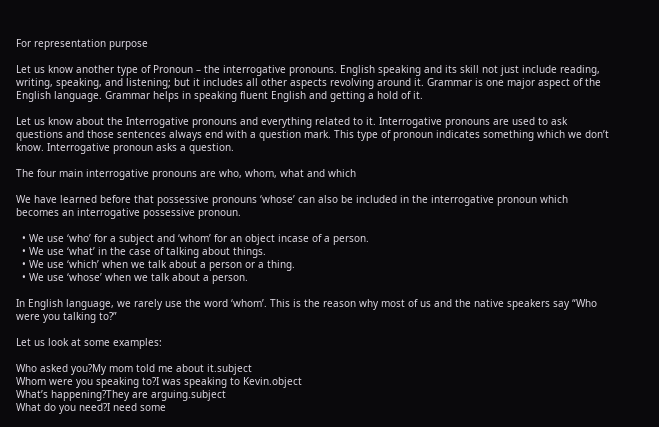For representation purpose

Let us know another type of Pronoun – the interrogative pronouns. English speaking and its skill not just include reading, writing, speaking, and listening; but it includes all other aspects revolving around it. Grammar is one major aspect of the English language. Grammar helps in speaking fluent English and getting a hold of it.

Let us know about the Interrogative pronouns and everything related to it. Interrogative pronouns are used to ask questions and those sentences always end with a question mark. This type of pronoun indicates something which we don’t know. Interrogative pronoun asks a question.

The four main interrogative pronouns are who, whom, what and which

We have learned before that possessive pronouns ‘whose’ can also be included in the interrogative pronoun which becomes an interrogative possessive pronoun.

  • We use ‘who’ for a subject and ‘whom’ for an object incase of a person.
  • We use ‘what’ in the case of talking about things.
  • We use ‘which’ when we talk about a person or a thing.
  • We use ‘whose’ when we talk about a person.

In English language, we rarely use the word ‘whom’. This is the reason why most of us and the native speakers say “Who were you talking to?”

Let us look at some examples:

Who asked you?My mom told me about it.subject
Whom were you speaking to?I was speaking to Kevin.object
What’s happening?They are arguing.subject
What do you need?I need some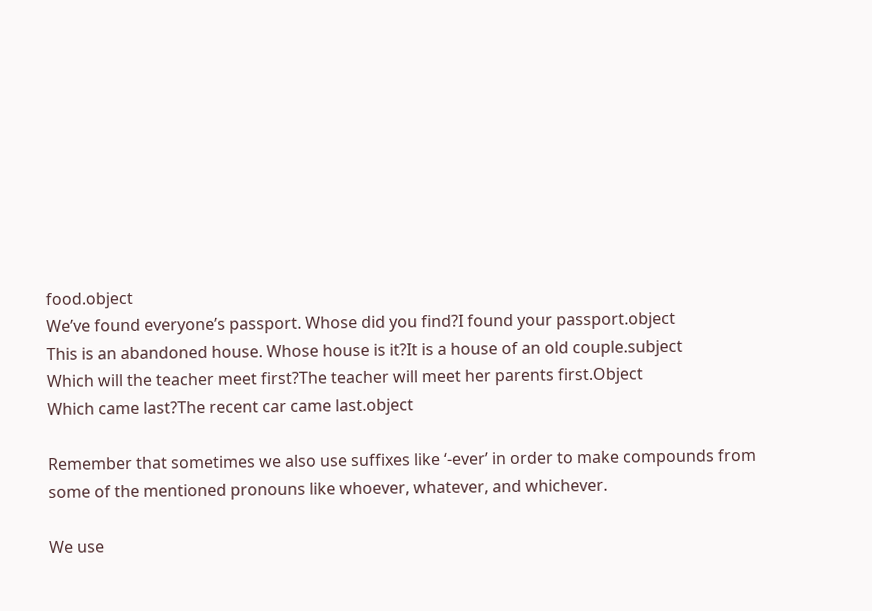food.object
We’ve found everyone’s passport. Whose did you find?I found your passport.object
This is an abandoned house. Whose house is it?It is a house of an old couple.subject
Which will the teacher meet first?The teacher will meet her parents first.Object
Which came last?The recent car came last.object

Remember that sometimes we also use suffixes like ‘-ever’ in order to make compounds from some of the mentioned pronouns like whoever, whatever, and whichever.

We use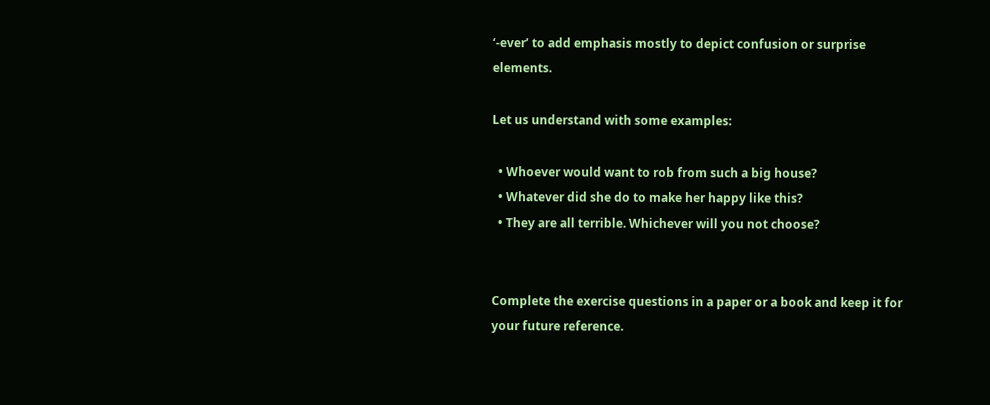‘-ever’ to add emphasis mostly to depict confusion or surprise elements.

Let us understand with some examples:

  • Whoever would want to rob from such a big house?
  • Whatever did she do to make her happy like this?
  • They are all terrible. Whichever will you not choose?


Complete the exercise questions in a paper or a book and keep it for your future reference.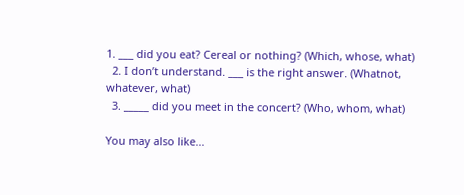1. ___ did you eat? Cereal or nothing? (Which, whose, what)
  2. I don’t understand. ___ is the right answer. (Whatnot, whatever, what)
  3. _____ did you meet in the concert? (Who, whom, what)

You may also like...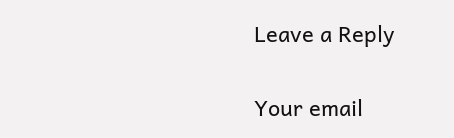Leave a Reply

Your email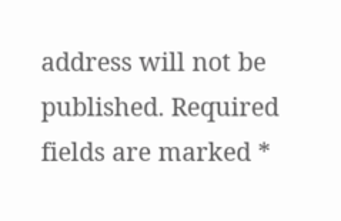address will not be published. Required fields are marked *